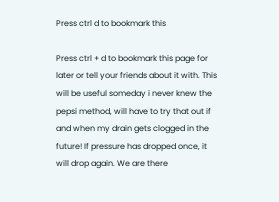Press ctrl d to bookmark this

Press ctrl + d to bookmark this page for later or tell your friends about it with. This will be useful someday i never knew the pepsi method, will have to try that out if and when my drain gets clogged in the future! If pressure has dropped once, it will drop again. We are there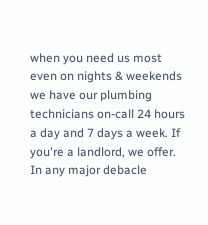when you need us most even on nights & weekends we have our plumbing technicians on-call 24 hours a day and 7 days a week. If you're a landlord, we offer. In any major debacle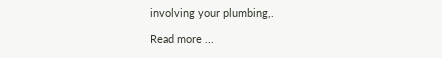involving your plumbing,.

Read more ...